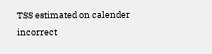TSS estimated on calender incorrect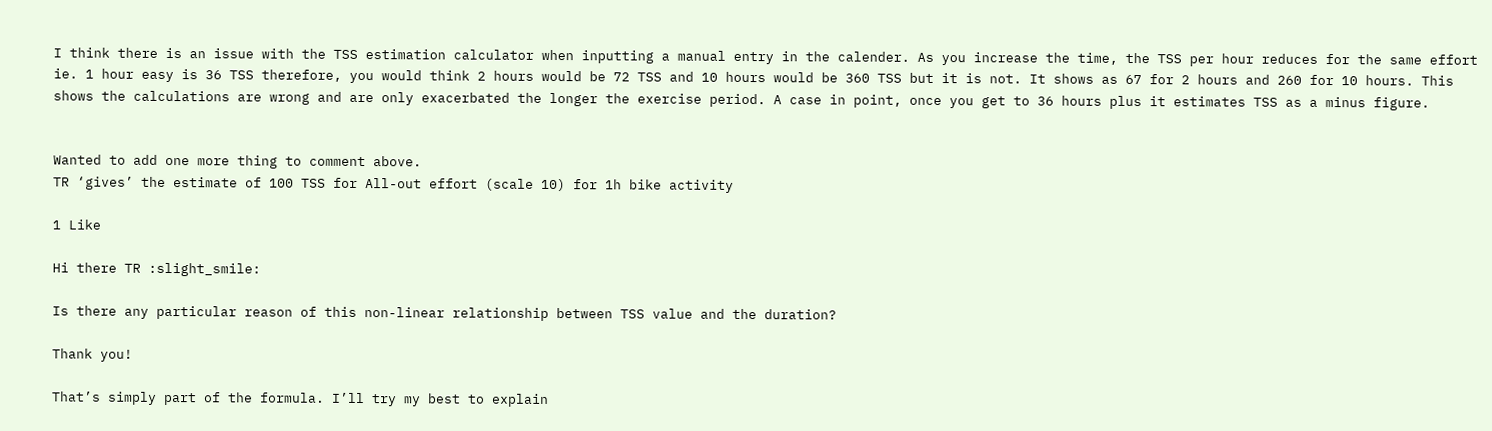I think there is an issue with the TSS estimation calculator when inputting a manual entry in the calender. As you increase the time, the TSS per hour reduces for the same effort ie. 1 hour easy is 36 TSS therefore, you would think 2 hours would be 72 TSS and 10 hours would be 360 TSS but it is not. It shows as 67 for 2 hours and 260 for 10 hours. This shows the calculations are wrong and are only exacerbated the longer the exercise period. A case in point, once you get to 36 hours plus it estimates TSS as a minus figure.


Wanted to add one more thing to comment above.
TR ‘gives’ the estimate of 100 TSS for All-out effort (scale 10) for 1h bike activity

1 Like

Hi there TR :slight_smile:

Is there any particular reason of this non-linear relationship between TSS value and the duration?

Thank you!

That’s simply part of the formula. I’ll try my best to explain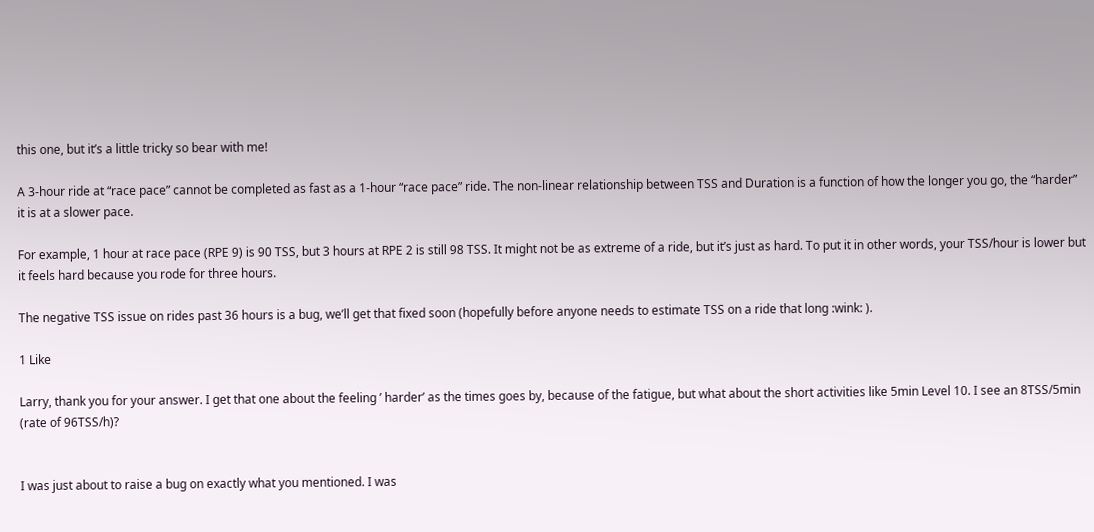this one, but it’s a little tricky so bear with me!

A 3-hour ride at “race pace” cannot be completed as fast as a 1-hour “race pace” ride. The non-linear relationship between TSS and Duration is a function of how the longer you go, the “harder” it is at a slower pace.

For example, 1 hour at race pace (RPE 9) is 90 TSS, but 3 hours at RPE 2 is still 98 TSS. It might not be as extreme of a ride, but it’s just as hard. To put it in other words, your TSS/hour is lower but it feels hard because you rode for three hours.

The negative TSS issue on rides past 36 hours is a bug, we’ll get that fixed soon (hopefully before anyone needs to estimate TSS on a ride that long :wink: ).

1 Like

Larry, thank you for your answer. I get that one about the feeling ’ harder’ as the times goes by, because of the fatigue, but what about the short activities like 5min Level 10. I see an 8TSS/5min (rate of 96TSS/h)?


I was just about to raise a bug on exactly what you mentioned. I was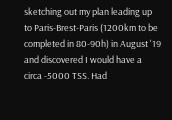sketching out my plan leading up to Paris-Brest-Paris (1200km to be completed in 80-90h) in August '19 and discovered I would have a circa -5000 TSS. Had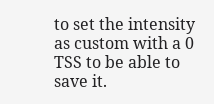to set the intensity as custom with a 0 TSS to be able to save it.